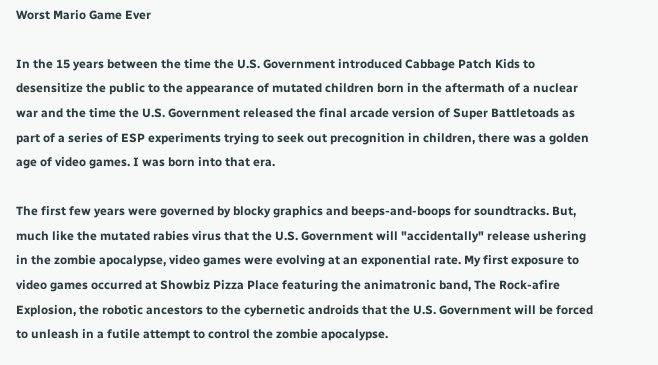Worst Mario Game Ever

In the 15 years between the time the U.S. Government introduced Cabbage Patch Kids to desensitize the public to the appearance of mutated children born in the aftermath of a nuclear war and the time the U.S. Government released the final arcade version of Super Battletoads as part of a series of ESP experiments trying to seek out precognition in children, there was a golden age of video games. I was born into that era.

The first few years were governed by blocky graphics and beeps-and-boops for soundtracks. But, much like the mutated rabies virus that the U.S. Government will "accidentally" release ushering in the zombie apocalypse, video games were evolving at an exponential rate. My first exposure to video games occurred at Showbiz Pizza Place featuring the animatronic band, The Rock-afire Explosion, the robotic ancestors to the cybernetic androids that the U.S. Government will be forced to unleash in a futile attempt to control the zombie apocalypse.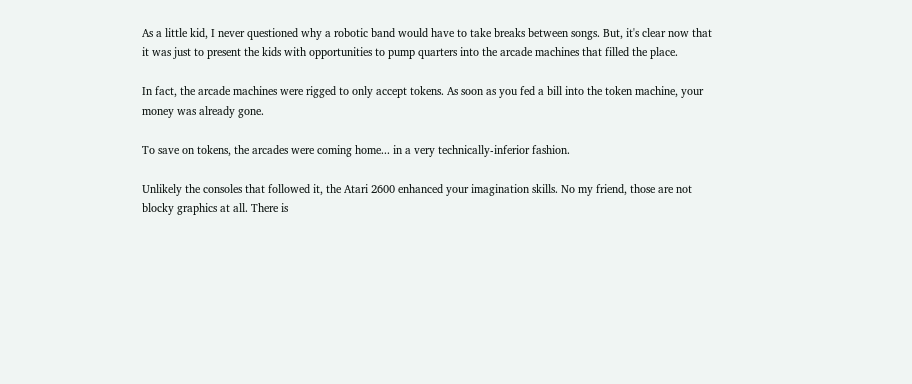As a little kid, I never questioned why a robotic band would have to take breaks between songs. But, it's clear now that it was just to present the kids with opportunities to pump quarters into the arcade machines that filled the place.

In fact, the arcade machines were rigged to only accept tokens. As soon as you fed a bill into the token machine, your money was already gone.

To save on tokens, the arcades were coming home... in a very technically-inferior fashion.

Unlikely the consoles that followed it, the Atari 2600 enhanced your imagination skills. No my friend, those are not blocky graphics at all. There is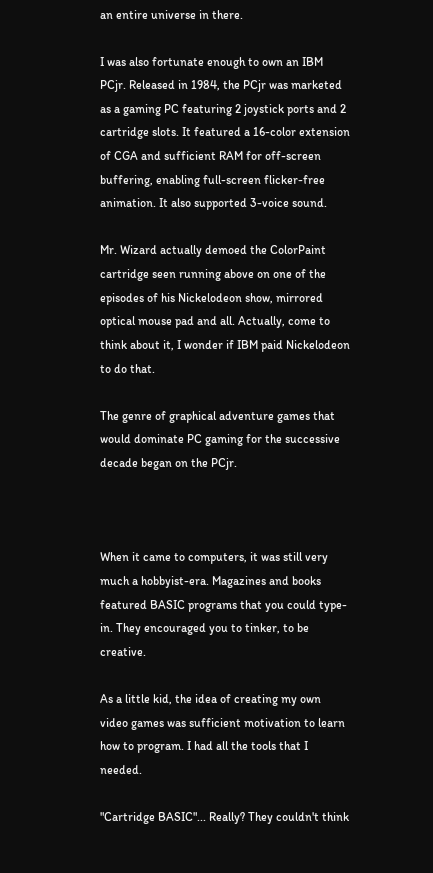an entire universe in there.

I was also fortunate enough to own an IBM PCjr. Released in 1984, the PCjr was marketed as a gaming PC featuring 2 joystick ports and 2 cartridge slots. It featured a 16-color extension of CGA and sufficient RAM for off-screen buffering, enabling full-screen flicker-free animation. It also supported 3-voice sound.

Mr. Wizard actually demoed the ColorPaint cartridge seen running above on one of the episodes of his Nickelodeon show, mirrored optical mouse pad and all. Actually, come to think about it, I wonder if IBM paid Nickelodeon to do that.

The genre of graphical adventure games that would dominate PC gaming for the successive decade began on the PCjr.



When it came to computers, it was still very much a hobbyist-era. Magazines and books featured BASIC programs that you could type-in. They encouraged you to tinker, to be creative.

As a little kid, the idea of creating my own video games was sufficient motivation to learn how to program. I had all the tools that I needed.

"Cartridge BASIC"... Really? They couldn't think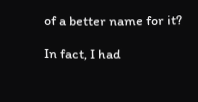of a better name for it?

In fact, I had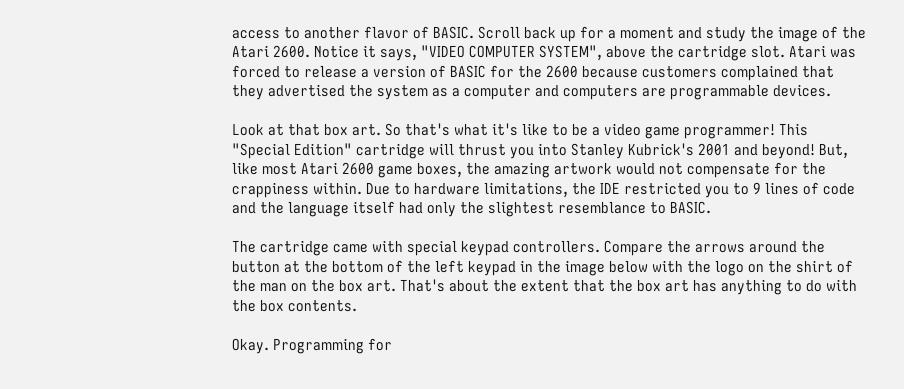access to another flavor of BASIC. Scroll back up for a moment and study the image of the Atari 2600. Notice it says, "VIDEO COMPUTER SYSTEM", above the cartridge slot. Atari was forced to release a version of BASIC for the 2600 because customers complained that they advertised the system as a computer and computers are programmable devices.

Look at that box art. So that's what it's like to be a video game programmer! This "Special Edition" cartridge will thrust you into Stanley Kubrick's 2001 and beyond! But, like most Atari 2600 game boxes, the amazing artwork would not compensate for the crappiness within. Due to hardware limitations, the IDE restricted you to 9 lines of code and the language itself had only the slightest resemblance to BASIC.

The cartridge came with special keypad controllers. Compare the arrows around the button at the bottom of the left keypad in the image below with the logo on the shirt of the man on the box art. That's about the extent that the box art has anything to do with the box contents.

Okay. Programming for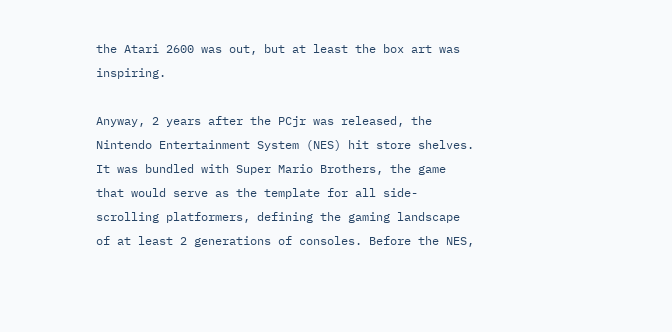the Atari 2600 was out, but at least the box art was inspiring.

Anyway, 2 years after the PCjr was released, the Nintendo Entertainment System (NES) hit store shelves. It was bundled with Super Mario Brothers, the game that would serve as the template for all side-scrolling platformers, defining the gaming landscape of at least 2 generations of consoles. Before the NES,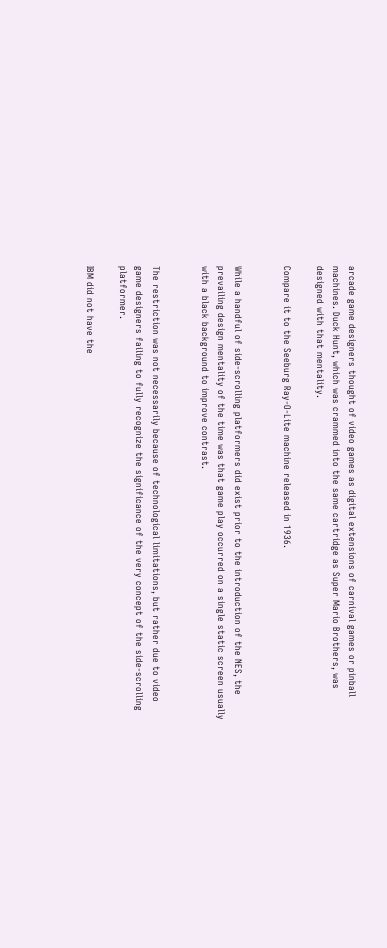arcade game designers thought of video games as digital extensions of carnival games or pinball machines. Duck Hunt, which was crammed into the same cartridge as Super Mario Brothers, was designed with that mentality.

Compare it to the Seeburg Ray-O-Lite machine released in 1936.


While a handful of side-scrolling platformers did exist prior to the introduction of the NES, the prevailing design mentality of the time was that game play occurred on a single static screen usually with a black background to improve contrast.


The restriction was not necessarily because of technological limitations, but rather due to video game designers failing to fully recognize the significance of the very concept of the side-scrolling platformer.

IBM did not have the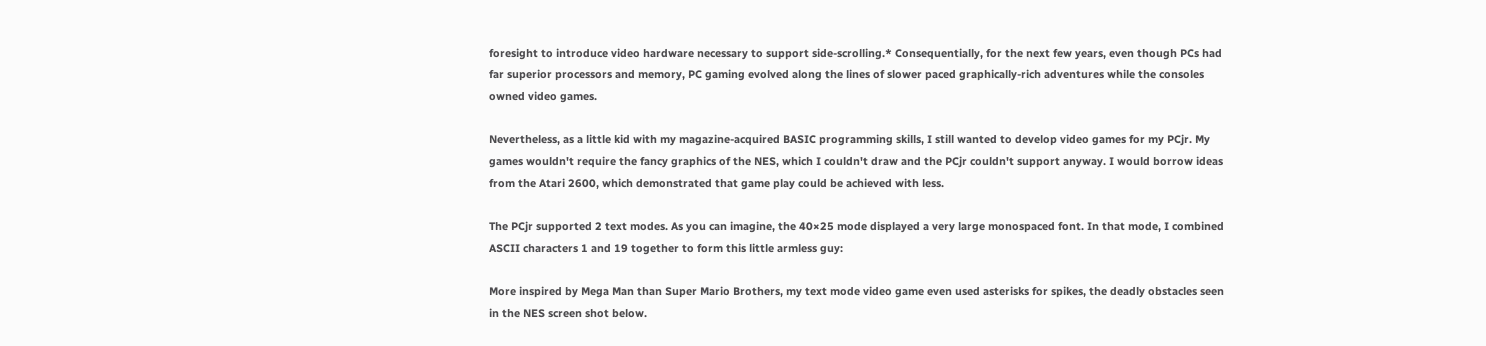foresight to introduce video hardware necessary to support side-scrolling.* Consequentially, for the next few years, even though PCs had far superior processors and memory, PC gaming evolved along the lines of slower paced graphically-rich adventures while the consoles owned video games.

Nevertheless, as a little kid with my magazine-acquired BASIC programming skills, I still wanted to develop video games for my PCjr. My games wouldn't require the fancy graphics of the NES, which I couldn't draw and the PCjr couldn't support anyway. I would borrow ideas from the Atari 2600, which demonstrated that game play could be achieved with less.

The PCjr supported 2 text modes. As you can imagine, the 40×25 mode displayed a very large monospaced font. In that mode, I combined ASCII characters 1 and 19 together to form this little armless guy:

More inspired by Mega Man than Super Mario Brothers, my text mode video game even used asterisks for spikes, the deadly obstacles seen in the NES screen shot below.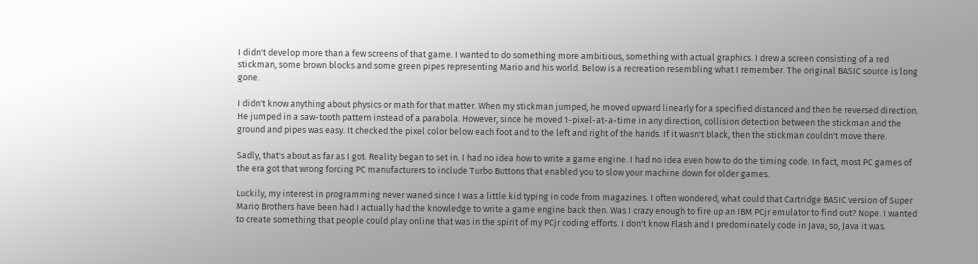I didn't develop more than a few screens of that game. I wanted to do something more ambitious, something with actual graphics. I drew a screen consisting of a red stickman, some brown blocks and some green pipes representing Mario and his world. Below is a recreation resembling what I remember. The original BASIC source is long gone.

I didn't know anything about physics or math for that matter. When my stickman jumped, he moved upward linearly for a specified distanced and then he reversed direction. He jumped in a saw-tooth pattern instead of a parabola. However, since he moved 1-pixel-at-a-time in any direction, collision detection between the stickman and the ground and pipes was easy. It checked the pixel color below each foot and to the left and right of the hands. If it wasn't black, then the stickman couldn't move there.

Sadly, that's about as far as I got. Reality began to set in. I had no idea how to write a game engine. I had no idea even how to do the timing code. In fact, most PC games of the era got that wrong forcing PC manufacturers to include Turbo Buttons that enabled you to slow your machine down for older games.

Luckily, my interest in programming never waned since I was a little kid typing in code from magazines. I often wondered, what could that Cartridge BASIC version of Super Mario Brothers have been had I actually had the knowledge to write a game engine back then. Was I crazy enough to fire up an IBM PCjr emulator to find out? Nope. I wanted to create something that people could play online that was in the spirit of my PCjr coding efforts. I don't know Flash and I predominately code in Java; so, Java it was.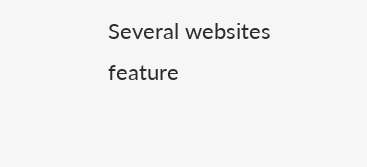Several websites feature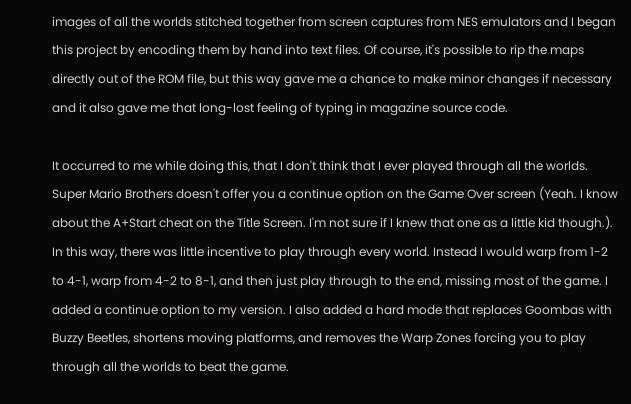images of all the worlds stitched together from screen captures from NES emulators and I began this project by encoding them by hand into text files. Of course, it's possible to rip the maps directly out of the ROM file, but this way gave me a chance to make minor changes if necessary and it also gave me that long-lost feeling of typing in magazine source code.

It occurred to me while doing this, that I don't think that I ever played through all the worlds. Super Mario Brothers doesn't offer you a continue option on the Game Over screen (Yeah. I know about the A+Start cheat on the Title Screen. I'm not sure if I knew that one as a little kid though.). In this way, there was little incentive to play through every world. Instead I would warp from 1-2 to 4-1, warp from 4-2 to 8-1, and then just play through to the end, missing most of the game. I added a continue option to my version. I also added a hard mode that replaces Goombas with Buzzy Beetles, shortens moving platforms, and removes the Warp Zones forcing you to play through all the worlds to beat the game.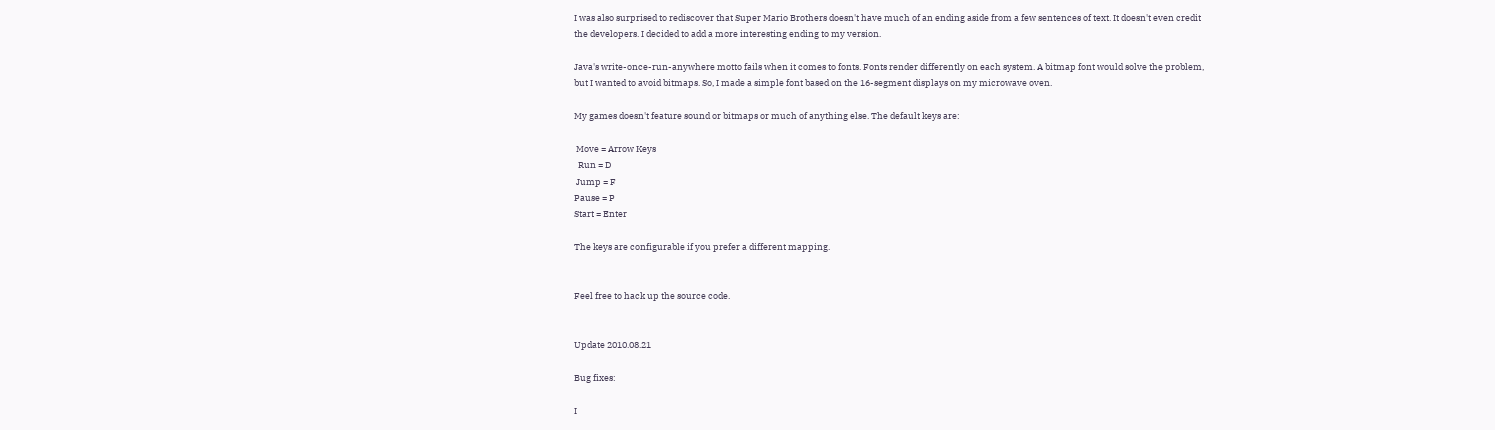I was also surprised to rediscover that Super Mario Brothers doesn't have much of an ending aside from a few sentences of text. It doesn't even credit the developers. I decided to add a more interesting ending to my version.

Java's write-once-run-anywhere motto fails when it comes to fonts. Fonts render differently on each system. A bitmap font would solve the problem, but I wanted to avoid bitmaps. So, I made a simple font based on the 16-segment displays on my microwave oven.

My games doesn't feature sound or bitmaps or much of anything else. The default keys are:

 Move = Arrow Keys
  Run = D
 Jump = F
Pause = P
Start = Enter

The keys are configurable if you prefer a different mapping.


Feel free to hack up the source code.


Update 2010.08.21

Bug fixes:

I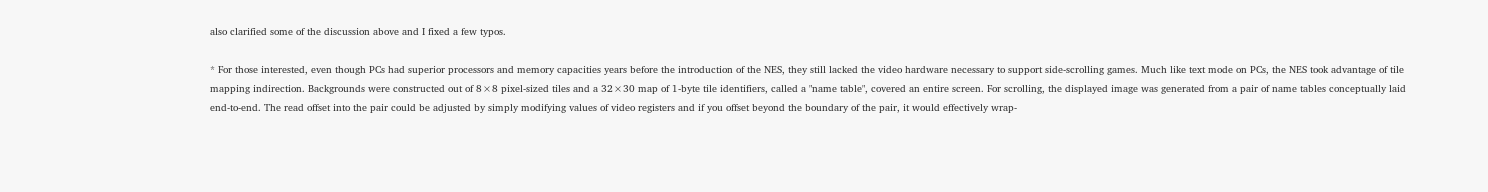also clarified some of the discussion above and I fixed a few typos.

* For those interested, even though PCs had superior processors and memory capacities years before the introduction of the NES, they still lacked the video hardware necessary to support side-scrolling games. Much like text mode on PCs, the NES took advantage of tile mapping indirection. Backgrounds were constructed out of 8×8 pixel-sized tiles and a 32×30 map of 1-byte tile identifiers, called a "name table", covered an entire screen. For scrolling, the displayed image was generated from a pair of name tables conceptually laid end-to-end. The read offset into the pair could be adjusted by simply modifying values of video registers and if you offset beyond the boundary of the pair, it would effectively wrap-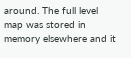around. The full level map was stored in memory elsewhere and it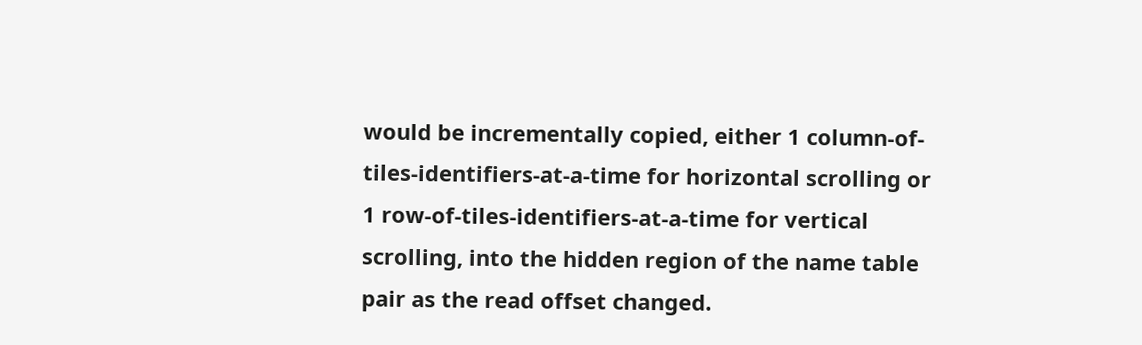would be incrementally copied, either 1 column-of-tiles-identifiers-at-a-time for horizontal scrolling or 1 row-of-tiles-identifiers-at-a-time for vertical scrolling, into the hidden region of the name table pair as the read offset changed.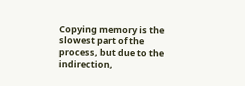Copying memory is the slowest part of the process, but due to the indirection,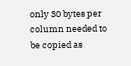only 30 bytes per column needed to be copied as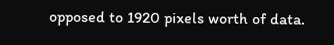opposed to 1920 pixels worth of data.